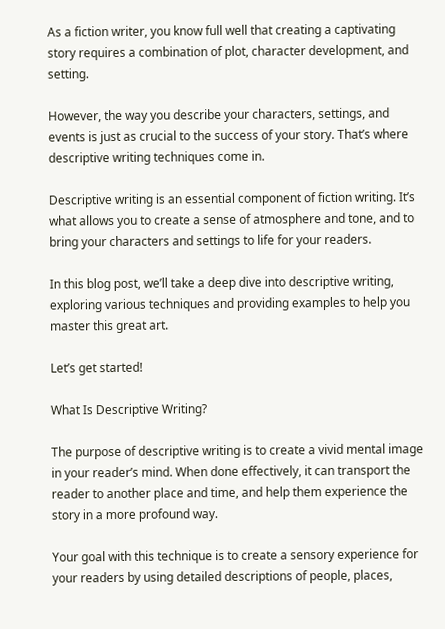As a fiction writer, you know full well that creating a captivating story requires a combination of plot, character development, and setting.

However, the way you describe your characters, settings, and events is just as crucial to the success of your story. That’s where descriptive writing techniques come in.

Descriptive writing is an essential component of fiction writing. It’s what allows you to create a sense of atmosphere and tone, and to bring your characters and settings to life for your readers.

In this blog post, we’ll take a deep dive into descriptive writing, exploring various techniques and providing examples to help you master this great art.

Let’s get started!

What Is Descriptive Writing?

The purpose of descriptive writing is to create a vivid mental image in your reader’s mind. When done effectively, it can transport the reader to another place and time, and help them experience the story in a more profound way.

Your goal with this technique is to create a sensory experience for your readers by using detailed descriptions of people, places,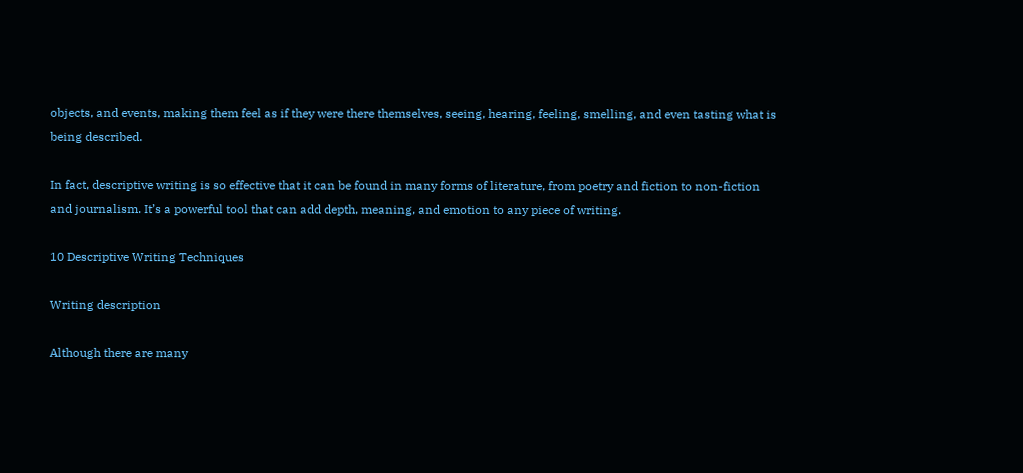objects, and events, making them feel as if they were there themselves, seeing, hearing, feeling, smelling, and even tasting what is being described.

In fact, descriptive writing is so effective that it can be found in many forms of literature, from poetry and fiction to non-fiction and journalism. It’s a powerful tool that can add depth, meaning, and emotion to any piece of writing.

10 Descriptive Writing Techniques

Writing description

Although there are many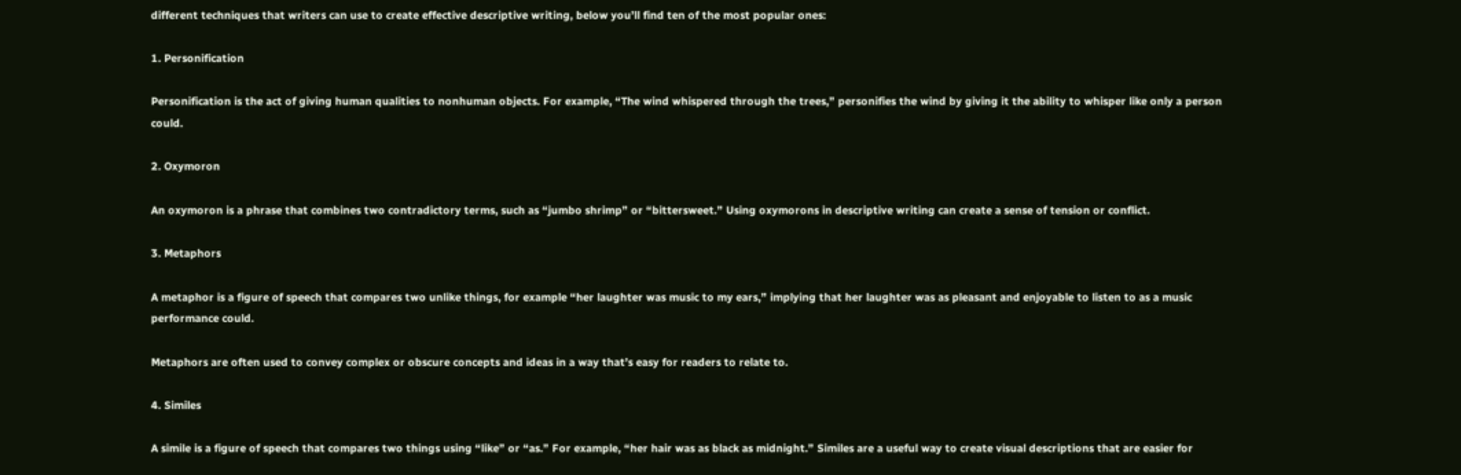different techniques that writers can use to create effective descriptive writing, below you’ll find ten of the most popular ones:

1. Personification

Personification is the act of giving human qualities to nonhuman objects. For example, “The wind whispered through the trees,” personifies the wind by giving it the ability to whisper like only a person could.

2. Oxymoron

An oxymoron is a phrase that combines two contradictory terms, such as “jumbo shrimp” or “bittersweet.” Using oxymorons in descriptive writing can create a sense of tension or conflict.

3. Metaphors

A metaphor is a figure of speech that compares two unlike things, for example “her laughter was music to my ears,” implying that her laughter was as pleasant and enjoyable to listen to as a music performance could.

Metaphors are often used to convey complex or obscure concepts and ideas in a way that’s easy for readers to relate to.

4. Similes

A simile is a figure of speech that compares two things using “like” or “as.” For example, “her hair was as black as midnight.” Similes are a useful way to create visual descriptions that are easier for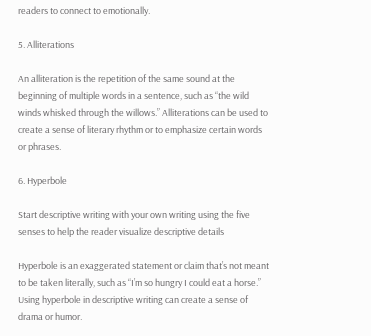readers to connect to emotionally.

5. Alliterations

An alliteration is the repetition of the same sound at the beginning of multiple words in a sentence, such as “the wild winds whisked through the willows.” Alliterations can be used to create a sense of literary rhythm or to emphasize certain words or phrases.

6. Hyperbole

Start descriptive writing with your own writing using the five senses to help the reader visualize descriptive details

Hyperbole is an exaggerated statement or claim that’s not meant to be taken literally, such as “I’m so hungry I could eat a horse.” Using hyperbole in descriptive writing can create a sense of drama or humor.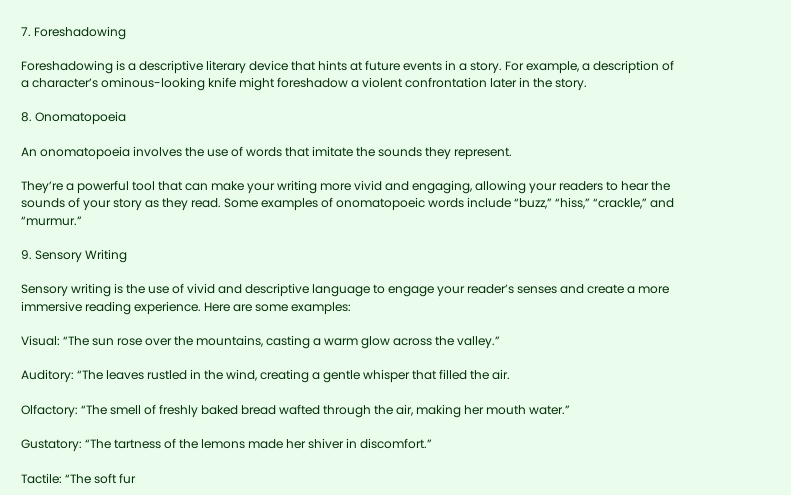7. Foreshadowing

Foreshadowing is a descriptive literary device that hints at future events in a story. For example, a description of a character’s ominous-looking knife might foreshadow a violent confrontation later in the story.

8. Onomatopoeia

An onomatopoeia involves the use of words that imitate the sounds they represent.

They’re a powerful tool that can make your writing more vivid and engaging, allowing your readers to hear the sounds of your story as they read. Some examples of onomatopoeic words include “buzz,” “hiss,” “crackle,” and “murmur.”

9. Sensory Writing

Sensory writing is the use of vivid and descriptive language to engage your reader’s senses and create a more immersive reading experience. Here are some examples:

Visual: “The sun rose over the mountains, casting a warm glow across the valley.”

Auditory: “The leaves rustled in the wind, creating a gentle whisper that filled the air.

Olfactory: “The smell of freshly baked bread wafted through the air, making her mouth water.”

Gustatory: “The tartness of the lemons made her shiver in discomfort.”

Tactile: “The soft fur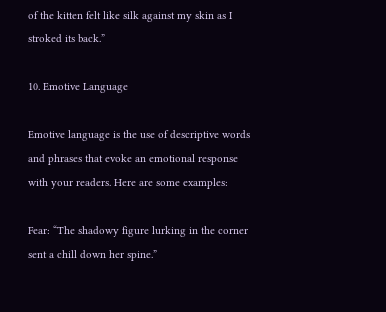of the kitten felt like silk against my skin as I stroked its back.”

10. Emotive Language

Emotive language is the use of descriptive words and phrases that evoke an emotional response with your readers. Here are some examples:

Fear: “The shadowy figure lurking in the corner sent a chill down her spine.”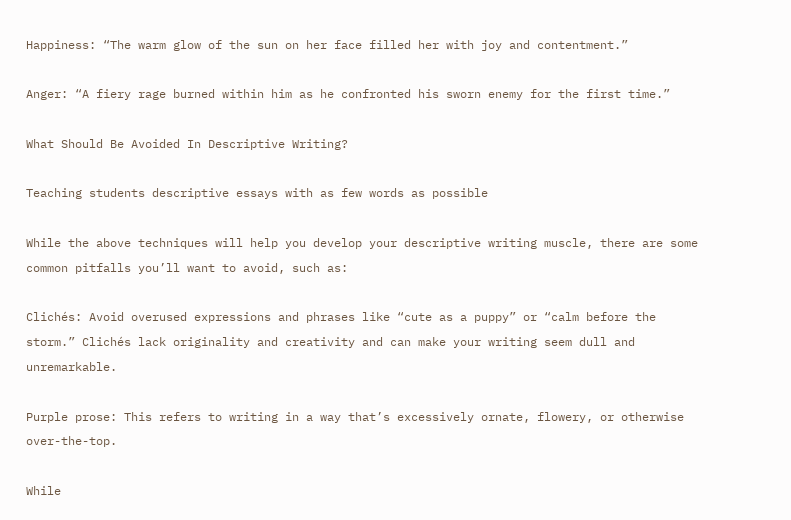Happiness: “The warm glow of the sun on her face filled her with joy and contentment.”

Anger: “A fiery rage burned within him as he confronted his sworn enemy for the first time.”

What Should Be Avoided In Descriptive Writing?

Teaching students descriptive essays with as few words as possible

While the above techniques will help you develop your descriptive writing muscle, there are some common pitfalls you’ll want to avoid, such as:

Clichés: Avoid overused expressions and phrases like “cute as a puppy” or “calm before the storm.” Clichés lack originality and creativity and can make your writing seem dull and unremarkable.

Purple prose: This refers to writing in a way that’s excessively ornate, flowery, or otherwise over-the-top.

While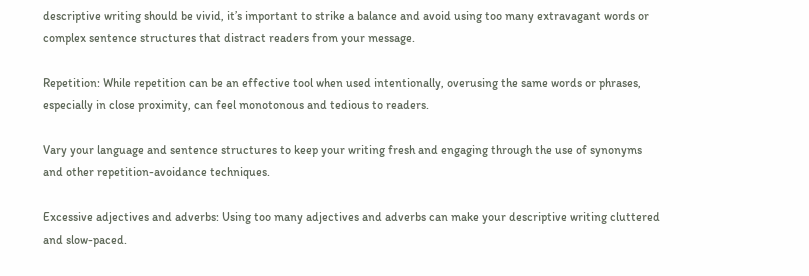descriptive writing should be vivid, it’s important to strike a balance and avoid using too many extravagant words or complex sentence structures that distract readers from your message.

Repetition: While repetition can be an effective tool when used intentionally, overusing the same words or phrases, especially in close proximity, can feel monotonous and tedious to readers.

Vary your language and sentence structures to keep your writing fresh and engaging through the use of synonyms and other repetition-avoidance techniques.

Excessive adjectives and adverbs: Using too many adjectives and adverbs can make your descriptive writing cluttered and slow-paced.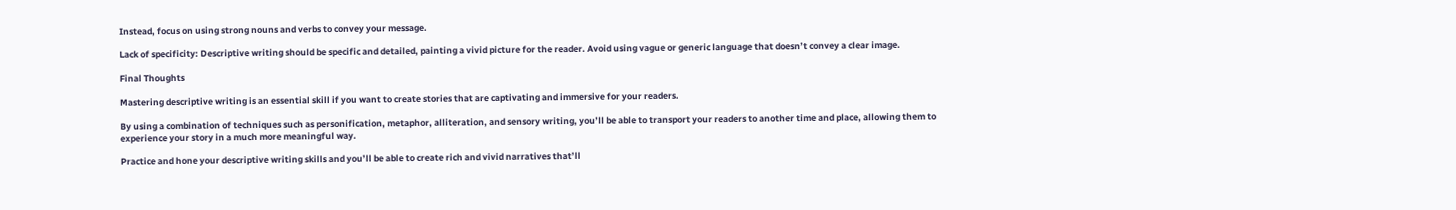Instead, focus on using strong nouns and verbs to convey your message.

Lack of specificity: Descriptive writing should be specific and detailed, painting a vivid picture for the reader. Avoid using vague or generic language that doesn’t convey a clear image.

Final Thoughts

Mastering descriptive writing is an essential skill if you want to create stories that are captivating and immersive for your readers.

By using a combination of techniques such as personification, metaphor, alliteration, and sensory writing, you’ll be able to transport your readers to another time and place, allowing them to experience your story in a much more meaningful way.

Practice and hone your descriptive writing skills and you’ll be able to create rich and vivid narratives that’ll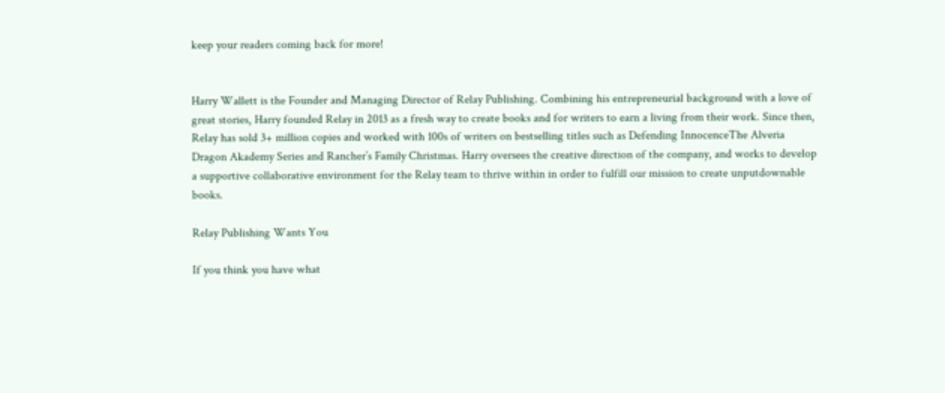keep your readers coming back for more!


Harry Wallett is the Founder and Managing Director of Relay Publishing. Combining his entrepreneurial background with a love of great stories, Harry founded Relay in 2013 as a fresh way to create books and for writers to earn a living from their work. Since then, Relay has sold 3+ million copies and worked with 100s of writers on bestselling titles such as Defending InnocenceThe Alveria Dragon Akademy Series and Rancher’s Family Christmas. Harry oversees the creative direction of the company, and works to develop a supportive collaborative environment for the Relay team to thrive within in order to fulfill our mission to create unputdownable books.

Relay Publishing Wants You

If you think you have what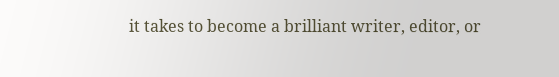it takes to become a brilliant writer, editor, or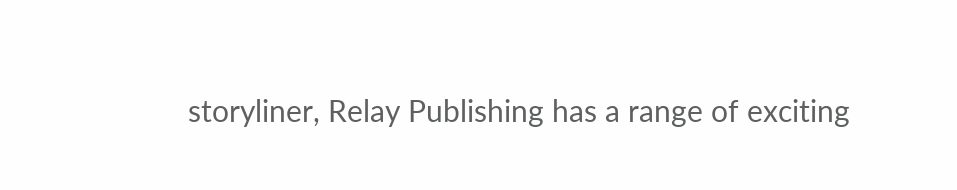storyliner, Relay Publishing has a range of exciting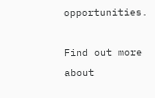opportunities.

Find out more about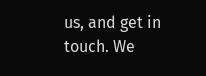us, and get in touch. We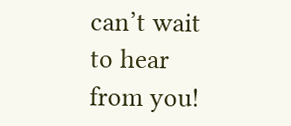can’t wait to hear from you!